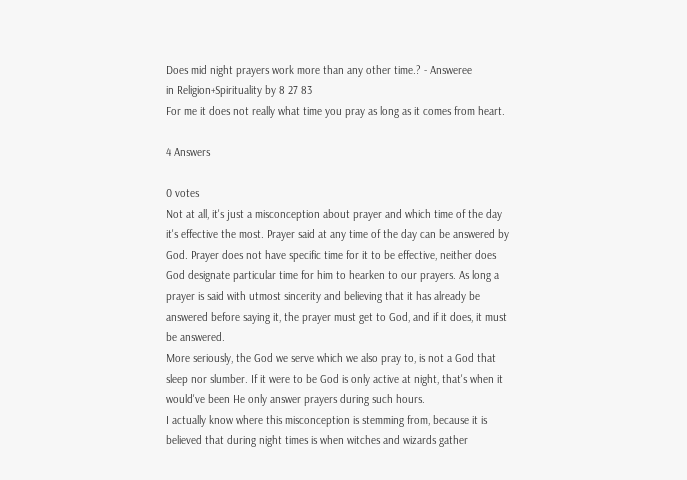Does mid night prayers work more than any other time.? - Answeree
in Religion+Spirituality by 8 27 83
For me it does not really what time you pray as long as it comes from heart.

4 Answers

0 votes
Not at all, it's just a misconception about prayer and which time of the day it's effective the most. Prayer said at any time of the day can be answered by God. Prayer does not have specific time for it to be effective, neither does God designate particular time for him to hearken to our prayers. As long a prayer is said with utmost sincerity and believing that it has already be answered before saying it, the prayer must get to God, and if it does, it must be answered.
More seriously, the God we serve which we also pray to, is not a God that sleep nor slumber. If it were to be God is only active at night, that's when it would've been He only answer prayers during such hours.
I actually know where this misconception is stemming from, because it is believed that during night times is when witches and wizards gather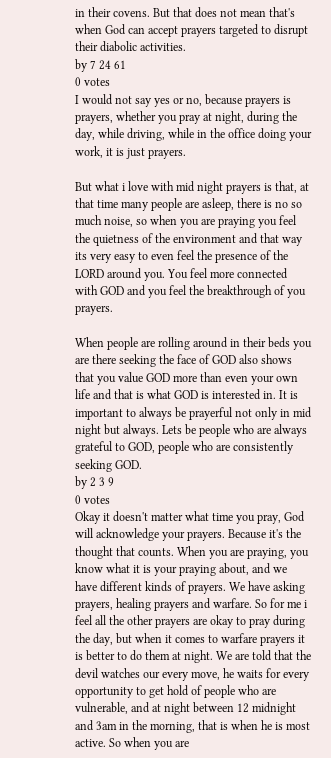in their covens. But that does not mean that's when God can accept prayers targeted to disrupt their diabolic activities.
by 7 24 61
0 votes
I would not say yes or no, because prayers is prayers, whether you pray at night, during the day, while driving, while in the office doing your work, it is just prayers.

But what i love with mid night prayers is that, at that time many people are asleep, there is no so much noise, so when you are praying you feel the quietness of the environment and that way its very easy to even feel the presence of the LORD around you. You feel more connected with GOD and you feel the breakthrough of you prayers.

When people are rolling around in their beds you are there seeking the face of GOD also shows that you value GOD more than even your own life and that is what GOD is interested in. It is important to always be prayerful not only in mid night but always. Lets be people who are always grateful to GOD, people who are consistently seeking GOD.
by 2 3 9
0 votes
Okay it doesn't matter what time you pray, God will acknowledge your prayers. Because it's the thought that counts. When you are praying, you know what it is your praying about, and we have different kinds of prayers. We have asking prayers, healing prayers and warfare. So for me i feel all the other prayers are okay to pray during the day, but when it comes to warfare prayers it is better to do them at night. We are told that the devil watches our every move, he waits for every opportunity to get hold of people who are vulnerable, and at night between 12 midnight and 3am in the morning, that is when he is most active. So when you are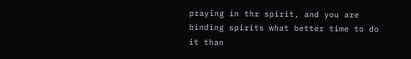praying in thr spirit, and you are binding spirits what better time to do it than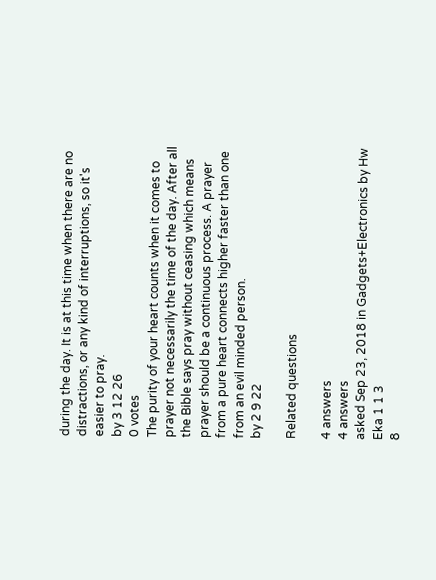during the day. It is at this time when there are no distractions, or any kind of interruptions, so it's easier to pray.
by 3 12 26
0 votes
The purity of your heart counts when it comes to prayer not necessarily the time of the day. After all the Bible says pray without ceasing which means prayer should be a continuous process. A prayer from a pure heart connects higher faster than one from an evil minded person.
by 2 9 22

Related questions

4 answers
4 answers
asked Sep 23, 2018 in Gadgets+Electronics by Hw Eka 1 1 3
8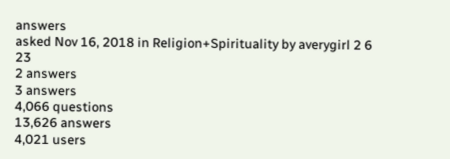answers
asked Nov 16, 2018 in Religion+Spirituality by averygirl 2 6 23
2 answers
3 answers
4,066 questions
13,626 answers
4,021 users